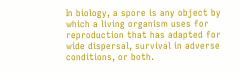In biology, a spore is any object by which a living organism uses for reproduction that has adapted for wide dispersal, survival in adverse conditions, or both.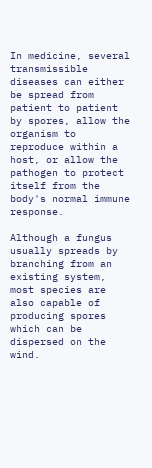In medicine, several transmissible diseases can either be spread from patient to patient by spores, allow the organism to reproduce within a host, or allow the pathogen to protect itself from the body's normal immune response.

Although a fungus usually spreads by branching from an existing system, most species are also capable of producing spores which can be dispersed on the wind.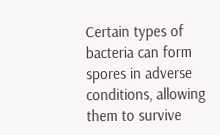Certain types of bacteria can form spores in adverse conditions, allowing them to survive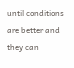until conditions are better and they can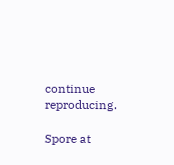continue reproducing.

Spore at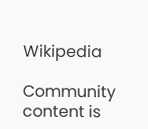Wikipedia

Community content is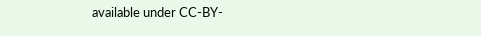available under CC-BY-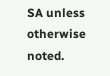SA unless otherwise noted.